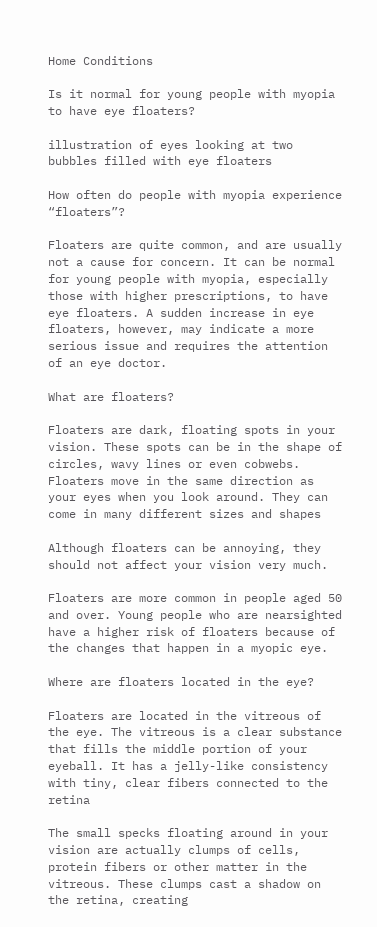Home Conditions

Is it normal for young people with myopia to have eye floaters?

illustration of eyes looking at two bubbles filled with eye floaters

How often do people with myopia experience “floaters”?

Floaters are quite common, and are usually not a cause for concern. It can be normal for young people with myopia, especially those with higher prescriptions, to have eye floaters. A sudden increase in eye floaters, however, may indicate a more serious issue and requires the attention of an eye doctor.

What are floaters?

Floaters are dark, floating spots in your vision. These spots can be in the shape of circles, wavy lines or even cobwebs. Floaters move in the same direction as your eyes when you look around. They can come in many different sizes and shapes

Although floaters can be annoying, they should not affect your vision very much.

Floaters are more common in people aged 50 and over. Young people who are nearsighted have a higher risk of floaters because of the changes that happen in a myopic eye.

Where are floaters located in the eye?

Floaters are located in the vitreous of the eye. The vitreous is a clear substance that fills the middle portion of your eyeball. It has a jelly-like consistency with tiny, clear fibers connected to the retina

The small specks floating around in your vision are actually clumps of cells, protein fibers or other matter in the vitreous. These clumps cast a shadow on the retina, creating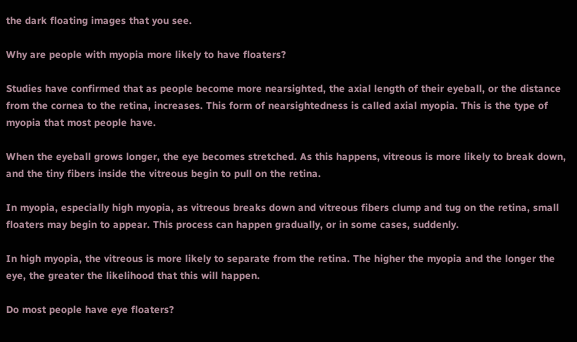the dark floating images that you see.

Why are people with myopia more likely to have floaters?

Studies have confirmed that as people become more nearsighted, the axial length of their eyeball, or the distance from the cornea to the retina, increases. This form of nearsightedness is called axial myopia. This is the type of myopia that most people have.

When the eyeball grows longer, the eye becomes stretched. As this happens, vitreous is more likely to break down, and the tiny fibers inside the vitreous begin to pull on the retina.

In myopia, especially high myopia, as vitreous breaks down and vitreous fibers clump and tug on the retina, small floaters may begin to appear. This process can happen gradually, or in some cases, suddenly.

In high myopia, the vitreous is more likely to separate from the retina. The higher the myopia and the longer the eye, the greater the likelihood that this will happen.

Do most people have eye floaters?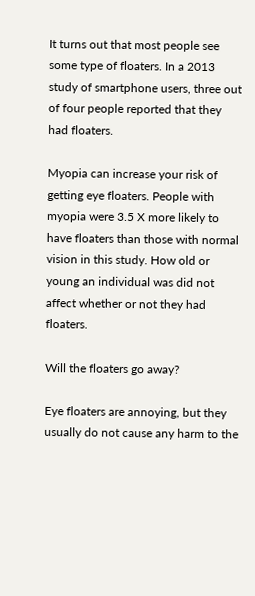It turns out that most people see some type of floaters. In a 2013 study of smartphone users, three out of four people reported that they had floaters.

Myopia can increase your risk of getting eye floaters. People with myopia were 3.5 X more likely to have floaters than those with normal vision in this study. How old or young an individual was did not affect whether or not they had floaters.

Will the floaters go away?

Eye floaters are annoying, but they usually do not cause any harm to the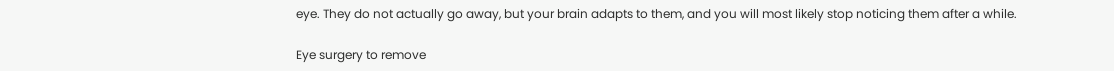eye. They do not actually go away, but your brain adapts to them, and you will most likely stop noticing them after a while.

Eye surgery to remove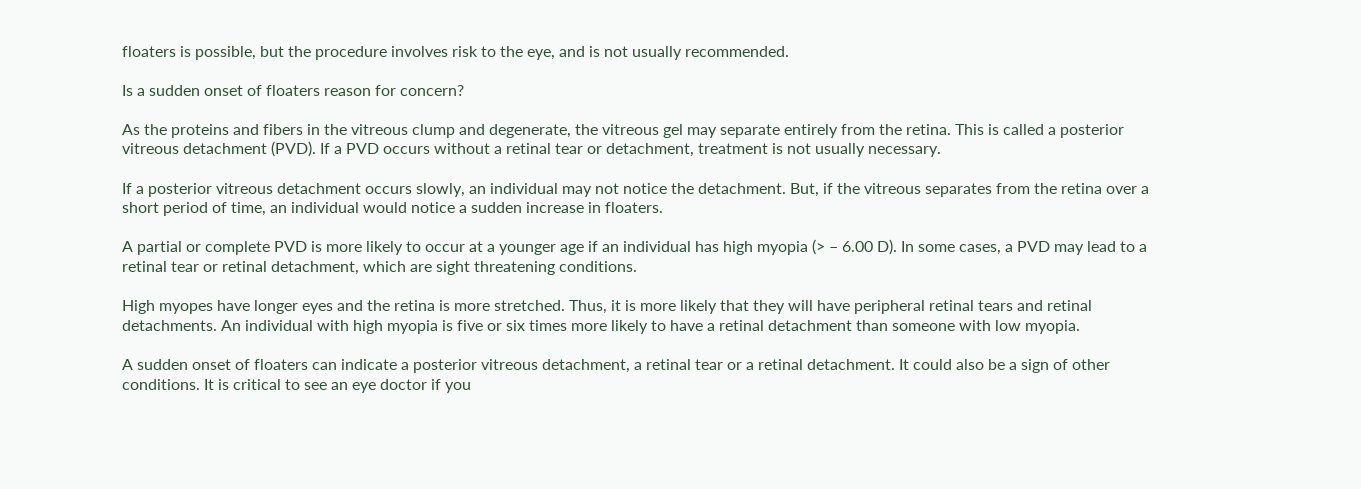floaters is possible, but the procedure involves risk to the eye, and is not usually recommended.

Is a sudden onset of floaters reason for concern?

As the proteins and fibers in the vitreous clump and degenerate, the vitreous gel may separate entirely from the retina. This is called a posterior vitreous detachment (PVD). If a PVD occurs without a retinal tear or detachment, treatment is not usually necessary.

If a posterior vitreous detachment occurs slowly, an individual may not notice the detachment. But, if the vitreous separates from the retina over a short period of time, an individual would notice a sudden increase in floaters.

A partial or complete PVD is more likely to occur at a younger age if an individual has high myopia (> – 6.00 D). In some cases, a PVD may lead to a retinal tear or retinal detachment, which are sight threatening conditions.

High myopes have longer eyes and the retina is more stretched. Thus, it is more likely that they will have peripheral retinal tears and retinal detachments. An individual with high myopia is five or six times more likely to have a retinal detachment than someone with low myopia.

A sudden onset of floaters can indicate a posterior vitreous detachment, a retinal tear or a retinal detachment. It could also be a sign of other conditions. It is critical to see an eye doctor if you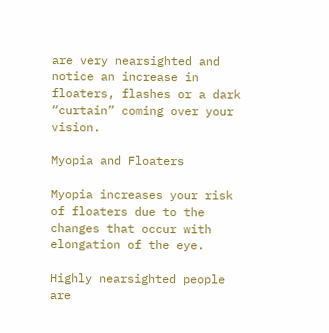are very nearsighted and notice an increase in floaters, flashes or a dark “curtain” coming over your vision.

Myopia and Floaters

Myopia increases your risk of floaters due to the changes that occur with elongation of the eye.

Highly nearsighted people are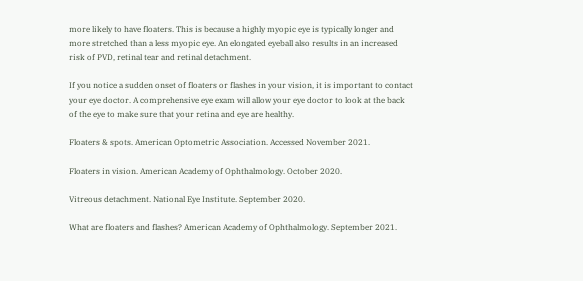more likely to have floaters. This is because a highly myopic eye is typically longer and more stretched than a less myopic eye. An elongated eyeball also results in an increased risk of PVD, retinal tear and retinal detachment.

If you notice a sudden onset of floaters or flashes in your vision, it is important to contact your eye doctor. A comprehensive eye exam will allow your eye doctor to look at the back of the eye to make sure that your retina and eye are healthy.

Floaters & spots. American Optometric Association. Accessed November 2021.

Floaters in vision. American Academy of Ophthalmology. October 2020.

Vitreous detachment. National Eye Institute. September 2020.

What are floaters and flashes? American Academy of Ophthalmology. September 2021.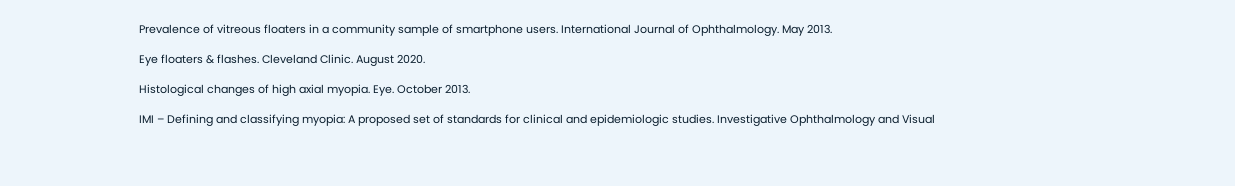Prevalence of vitreous floaters in a community sample of smartphone users. International Journal of Ophthalmology. May 2013.

Eye floaters & flashes. Cleveland Clinic. August 2020.

Histological changes of high axial myopia. Eye. October 2013.

IMI – Defining and classifying myopia: A proposed set of standards for clinical and epidemiologic studies. Investigative Ophthalmology and Visual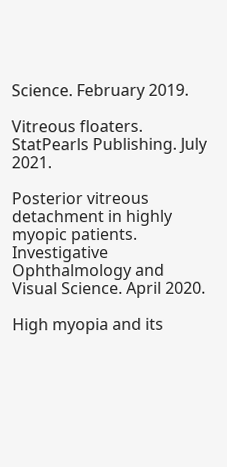Science. February 2019.

Vitreous floaters. StatPearls Publishing. July 2021.

Posterior vitreous detachment in highly myopic patients. Investigative Ophthalmology and Visual Science. April 2020.

High myopia and its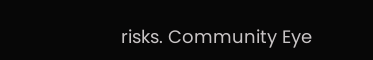risks. Community Eye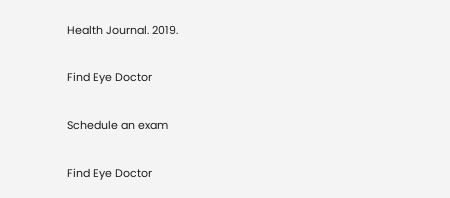Health Journal. 2019.

Find Eye Doctor

Schedule an exam

Find Eye Doctor